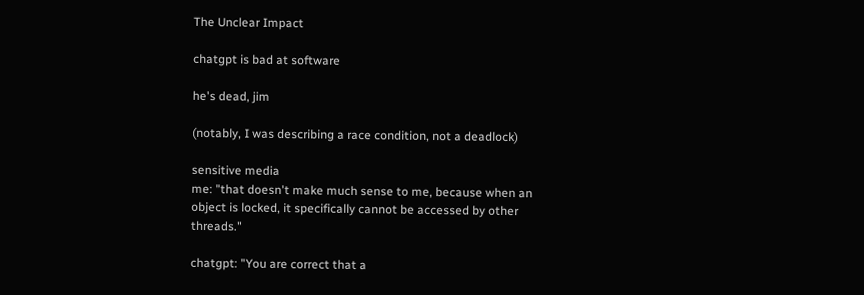The Unclear Impact

chatgpt is bad at software

he's dead, jim

(notably, I was describing a race condition, not a deadlock)

sensitive media
me: "that doesn't make much sense to me, because when an object is locked, it specifically cannot be accessed by other threads."

chatgpt: "You are correct that a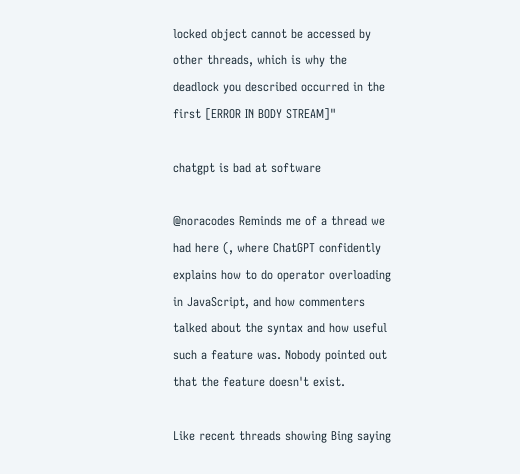locked object cannot be accessed by other threads, which is why the deadlock you described occurred in the first [ERROR IN BODY STREAM]"

chatgpt is bad at software

@noracodes Reminds me of a thread we had here (, where ChatGPT confidently explains how to do operator overloading in JavaScript, and how commenters talked about the syntax and how useful such a feature was. Nobody pointed out that the feature doesn't exist.

Like recent threads showing Bing saying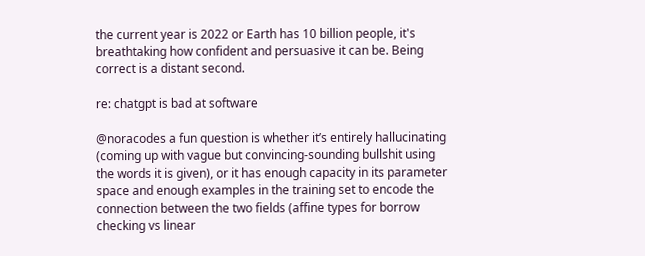the current year is 2022 or Earth has 10 billion people, it's breathtaking how confident and persuasive it can be. Being correct is a distant second.

re: chatgpt is bad at software

@noracodes a fun question is whether it’s entirely hallucinating (coming up with vague but convincing-sounding bullshit using the words it is given), or it has enough capacity in its parameter space and enough examples in the training set to encode the connection between the two fields (affine types for borrow checking vs linear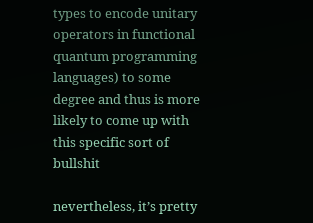types to encode unitary operators in functional quantum programming languages) to some degree and thus is more likely to come up with this specific sort of bullshit

nevertheless, it’s pretty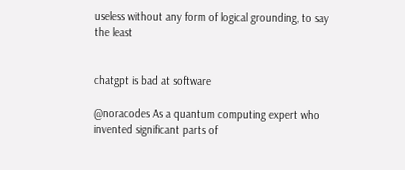useless without any form of logical grounding, to say the least


chatgpt is bad at software

@noracodes As a quantum computing expert who invented significant parts of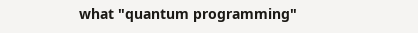what "quantum programming"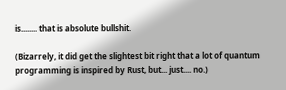is........ that is absolute bullshit.

(Bizarrely, it did get the slightest bit right that a lot of quantum programming is inspired by Rust, but... just.... no.)